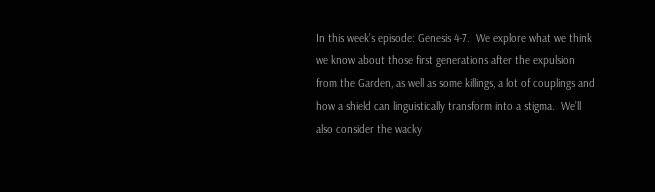In this week’s episode: Genesis 4-7.  We explore what we think we know about those first generations after the expulsion from the Garden, as well as some killings, a lot of couplings and how a shield can linguistically transform into a stigma.  We’ll also consider the wacky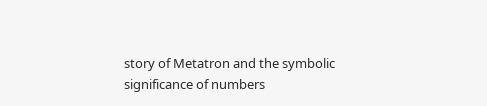story of Metatron and the symbolic significance of numbers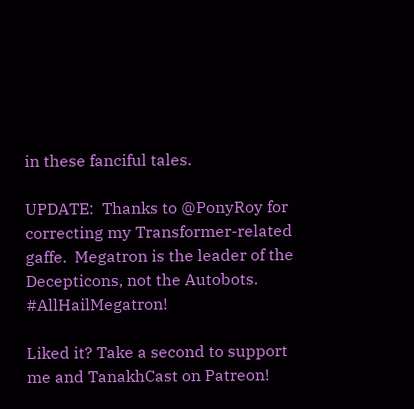in these fanciful tales.

UPDATE:  Thanks to @PonyRoy for correcting my Transformer-related gaffe.  Megatron is the leader of the Decepticons, not the Autobots.  #AllHailMegatron!

Liked it? Take a second to support me and TanakhCast on Patreon!